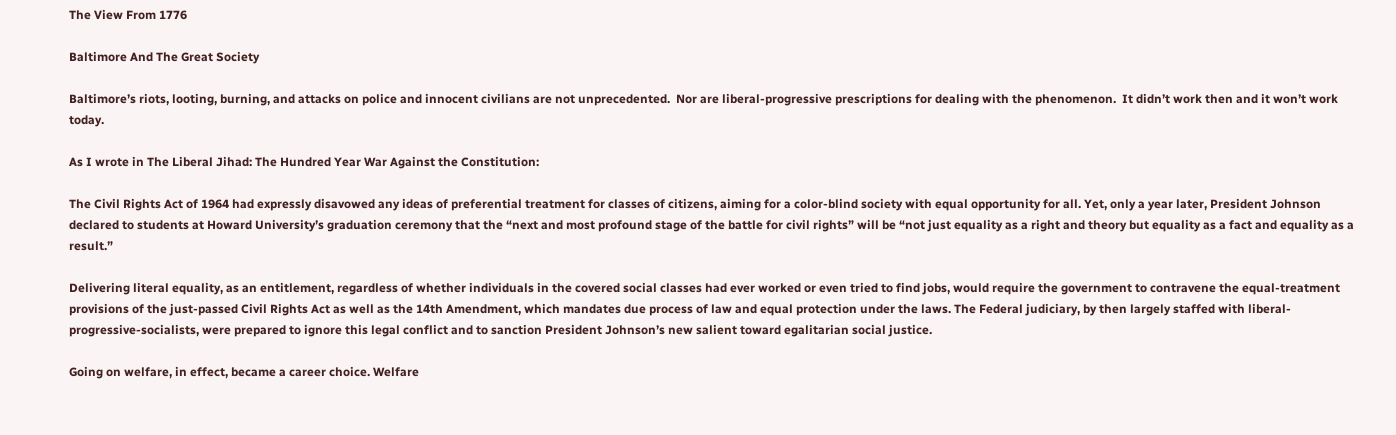The View From 1776

Baltimore And The Great Society

Baltimore’s riots, looting, burning, and attacks on police and innocent civilians are not unprecedented.  Nor are liberal-progressive prescriptions for dealing with the phenomenon.  It didn’t work then and it won’t work today.

As I wrote in The Liberal Jihad: The Hundred Year War Against the Constitution:

The Civil Rights Act of 1964 had expressly disavowed any ideas of preferential treatment for classes of citizens, aiming for a color-blind society with equal opportunity for all. Yet, only a year later, President Johnson declared to students at Howard University’s graduation ceremony that the “next and most profound stage of the battle for civil rights” will be “not just equality as a right and theory but equality as a fact and equality as a result.”

Delivering literal equality, as an entitlement, regardless of whether individuals in the covered social classes had ever worked or even tried to find jobs, would require the government to contravene the equal-treatment provisions of the just-passed Civil Rights Act as well as the 14th Amendment, which mandates due process of law and equal protection under the laws. The Federal judiciary, by then largely staffed with liberal-progressive-socialists, were prepared to ignore this legal conflict and to sanction President Johnson’s new salient toward egalitarian social justice.

Going on welfare, in effect, became a career choice. Welfare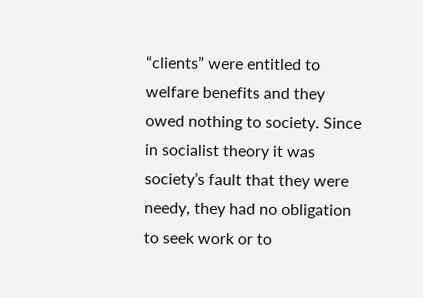“clients” were entitled to welfare benefits and they owed nothing to society. Since in socialist theory it was society’s fault that they were needy, they had no obligation to seek work or to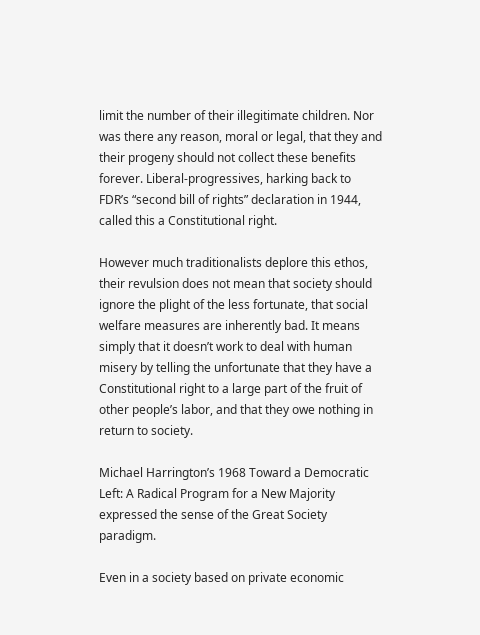limit the number of their illegitimate children. Nor was there any reason, moral or legal, that they and their progeny should not collect these benefits forever. Liberal-progressives, harking back to FDR’s “second bill of rights” declaration in 1944, called this a Constitutional right.

However much traditionalists deplore this ethos, their revulsion does not mean that society should ignore the plight of the less fortunate, that social welfare measures are inherently bad. It means simply that it doesn’t work to deal with human misery by telling the unfortunate that they have a Constitutional right to a large part of the fruit of other people’s labor, and that they owe nothing in return to society.

Michael Harrington’s 1968 Toward a Democratic Left: A Radical Program for a New Majority expressed the sense of the Great Society paradigm.

Even in a society based on private economic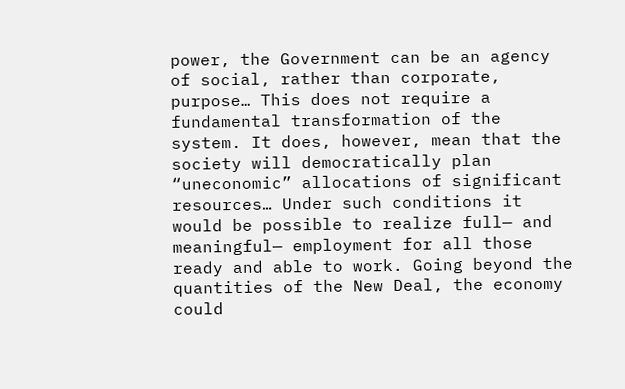power, the Government can be an agency of social, rather than corporate, purpose… This does not require a fundamental transformation of the system. It does, however, mean that the society will democratically plan “uneconomic” allocations of significant resources… Under such conditions it would be possible to realize full— and meaningful— employment for all those ready and able to work. Going beyond the quantities of the New Deal, the economy could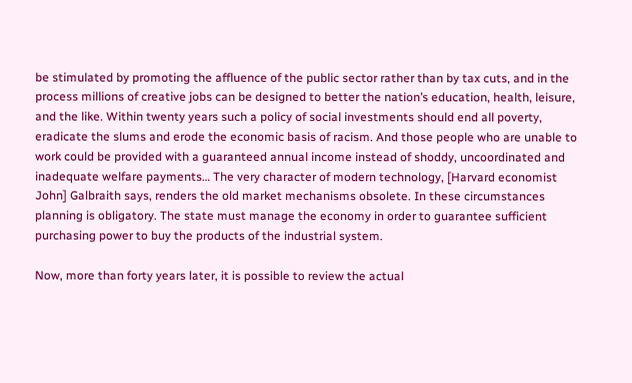be stimulated by promoting the affluence of the public sector rather than by tax cuts, and in the process millions of creative jobs can be designed to better the nation’s education, health, leisure, and the like. Within twenty years such a policy of social investments should end all poverty, eradicate the slums and erode the economic basis of racism. And those people who are unable to work could be provided with a guaranteed annual income instead of shoddy, uncoordinated and inadequate welfare payments… The very character of modern technology, [Harvard economist John] Galbraith says, renders the old market mechanisms obsolete. In these circumstances planning is obligatory. The state must manage the economy in order to guarantee sufficient purchasing power to buy the products of the industrial system.

Now, more than forty years later, it is possible to review the actual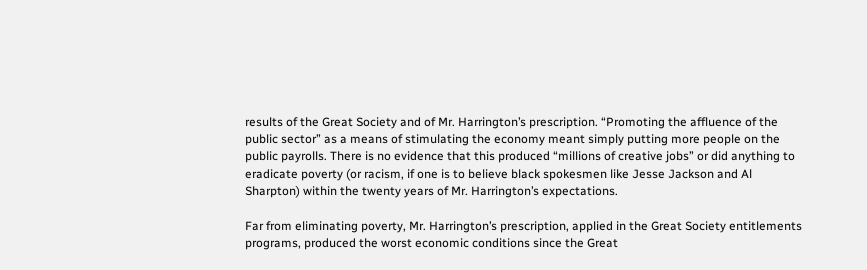results of the Great Society and of Mr. Harrington’s prescription. “Promoting the affluence of the public sector” as a means of stimulating the economy meant simply putting more people on the public payrolls. There is no evidence that this produced “millions of creative jobs” or did anything to eradicate poverty (or racism, if one is to believe black spokesmen like Jesse Jackson and Al Sharpton) within the twenty years of Mr. Harrington’s expectations.

Far from eliminating poverty, Mr. Harrington’s prescription, applied in the Great Society entitlements programs, produced the worst economic conditions since the Great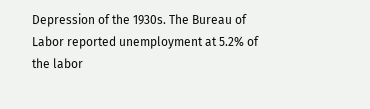Depression of the 1930s. The Bureau of Labor reported unemployment at 5.2% of the labor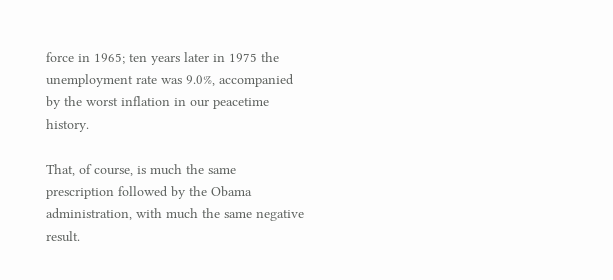force in 1965; ten years later in 1975 the unemployment rate was 9.0%, accompanied by the worst inflation in our peacetime history.

That, of course, is much the same prescription followed by the Obama administration, with much the same negative result.